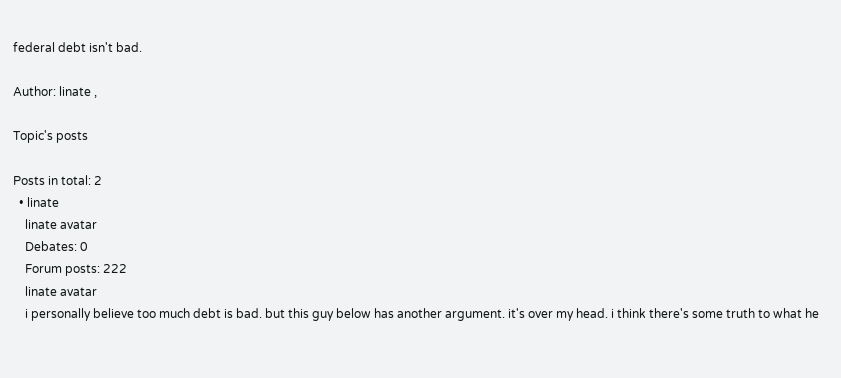federal debt isn't bad.

Author: linate ,

Topic's posts

Posts in total: 2
  • linate
    linate avatar
    Debates: 0
    Forum posts: 222
    linate avatar
    i personally believe too much debt is bad. but this guy below has another argument. it's over my head. i think there's some truth to what he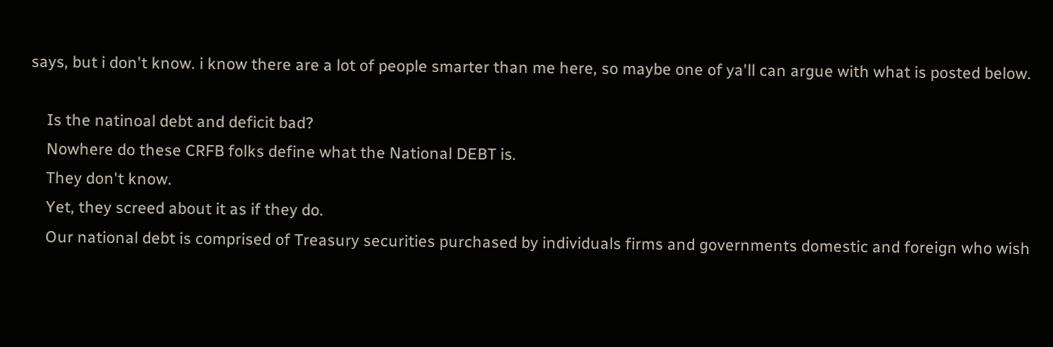says, but i don't know. i know there are a lot of people smarter than me here, so maybe one of ya'll can argue with what is posted below.

    Is the natinoal debt and deficit bad?
    Nowhere do these CRFB folks define what the National DEBT is.
    They don't know.
    Yet, they screed about it as if they do.
    Our national debt is comprised of Treasury securities purchased by individuals firms and governments domestic and foreign who wish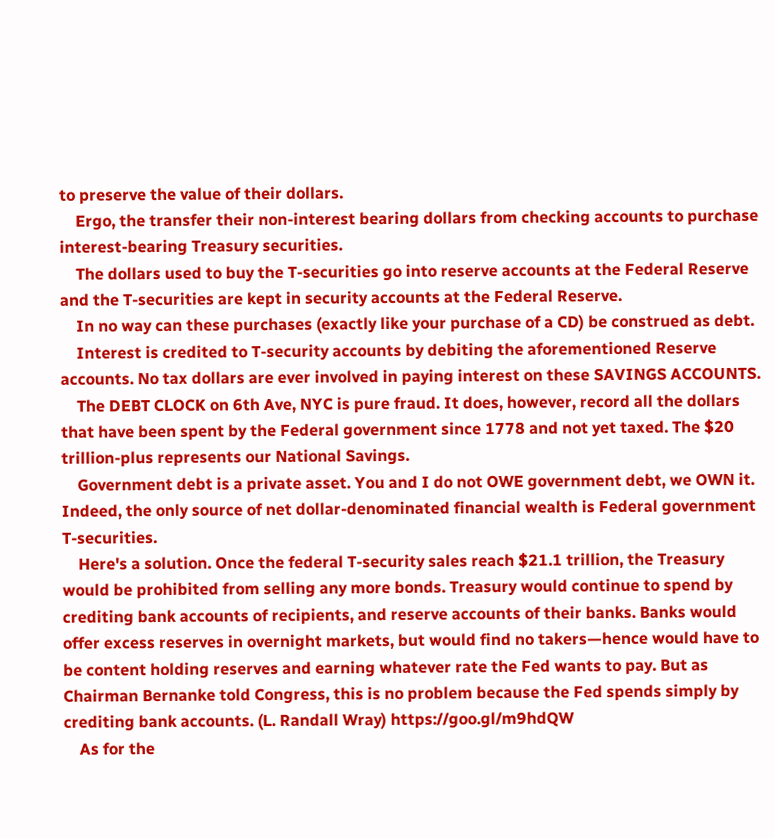to preserve the value of their dollars.
    Ergo, the transfer their non-interest bearing dollars from checking accounts to purchase interest-bearing Treasury securities.
    The dollars used to buy the T-securities go into reserve accounts at the Federal Reserve and the T-securities are kept in security accounts at the Federal Reserve.
    In no way can these purchases (exactly like your purchase of a CD) be construed as debt.
    Interest is credited to T-security accounts by debiting the aforementioned Reserve accounts. No tax dollars are ever involved in paying interest on these SAVINGS ACCOUNTS.
    The DEBT CLOCK on 6th Ave, NYC is pure fraud. It does, however, record all the dollars that have been spent by the Federal government since 1778 and not yet taxed. The $20 trillion-plus represents our National Savings.
    Government debt is a private asset. You and I do not OWE government debt, we OWN it. Indeed, the only source of net dollar-denominated financial wealth is Federal government T-securities.
    Here's a solution. Once the federal T-security sales reach $21.1 trillion, the Treasury would be prohibited from selling any more bonds. Treasury would continue to spend by crediting bank accounts of recipients, and reserve accounts of their banks. Banks would offer excess reserves in overnight markets, but would find no takers—hence would have to be content holding reserves and earning whatever rate the Fed wants to pay. But as Chairman Bernanke told Congress, this is no problem because the Fed spends simply by crediting bank accounts. (L. Randall Wray) https://goo.gl/m9hdQW
    As for the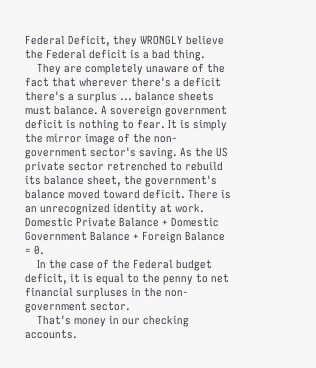Federal Deficit, they WRONGLY believe the Federal deficit is a bad thing.
    They are completely unaware of the fact that wherever there's a deficit there's a surplus ... balance sheets must balance. A sovereign government deficit is nothing to fear. It is simply the mirror image of the non-government sector's saving. As the US private sector retrenched to rebuild its balance sheet, the government's balance moved toward deficit. There is an unrecognized identity at work. Domestic Private Balance + Domestic Government Balance + Foreign Balance = 0.
    In the case of the Federal budget deficit, it is equal to the penny to net financial surpluses in the non-government sector.
    That's money in our checking accounts.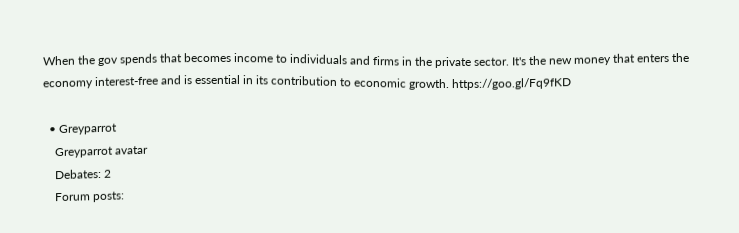When the gov spends that becomes income to individuals and firms in the private sector. It's the new money that enters the economy interest-free and is essential in its contribution to economic growth. https://goo.gl/Fq9fKD

  • Greyparrot
    Greyparrot avatar
    Debates: 2
    Forum posts: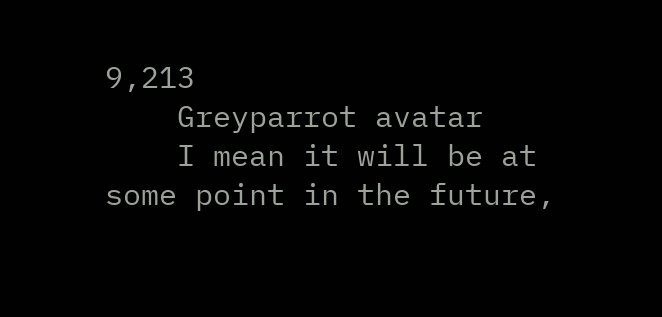9,213
    Greyparrot avatar
    I mean it will be at some point in the future,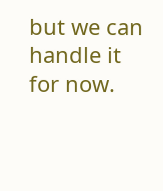but we can handle it for now.